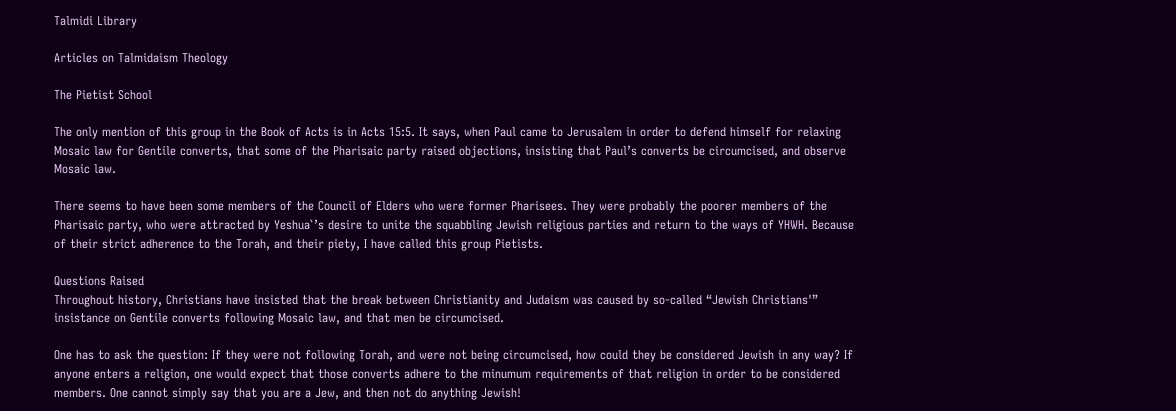Talmidi Library

Articles on Talmidaism Theology

The Pietist School

The only mention of this group in the Book of Acts is in Acts 15:5. It says, when Paul came to Jerusalem in order to defend himself for relaxing Mosaic law for Gentile converts, that some of the Pharisaic party raised objections, insisting that Paul’s converts be circumcised, and observe Mosaic law.

There seems to have been some members of the Council of Elders who were former Pharisees. They were probably the poorer members of the Pharisaic party, who were attracted by Yeshua`’s desire to unite the squabbling Jewish religious parties and return to the ways of YHWH. Because of their strict adherence to the Torah, and their piety, I have called this group Pietists.

Questions Raised
Throughout history, Christians have insisted that the break between Christianity and Judaism was caused by so-called “Jewish Christians'” insistance on Gentile converts following Mosaic law, and that men be circumcised.

One has to ask the question: If they were not following Torah, and were not being circumcised, how could they be considered Jewish in any way? If anyone enters a religion, one would expect that those converts adhere to the minumum requirements of that religion in order to be considered members. One cannot simply say that you are a Jew, and then not do anything Jewish!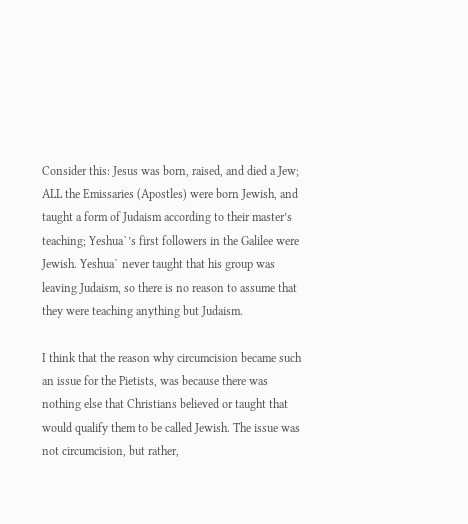Consider this: Jesus was born, raised, and died a Jew; ALL the Emissaries (Apostles) were born Jewish, and taught a form of Judaism according to their master’s teaching; Yeshua`’s first followers in the Galilee were Jewish. Yeshua` never taught that his group was leaving Judaism, so there is no reason to assume that they were teaching anything but Judaism.

I think that the reason why circumcision became such an issue for the Pietists, was because there was nothing else that Christians believed or taught that would qualify them to be called Jewish. The issue was not circumcision, but rather,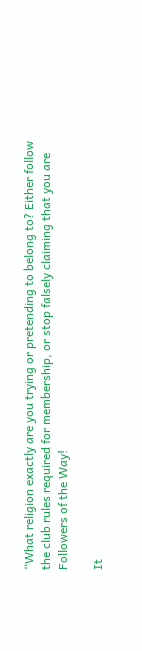“What religion exactly are you trying or pretending to belong to? Either follow the club rules required for membership, or stop falsely claiming that you are Followers of the Way!

It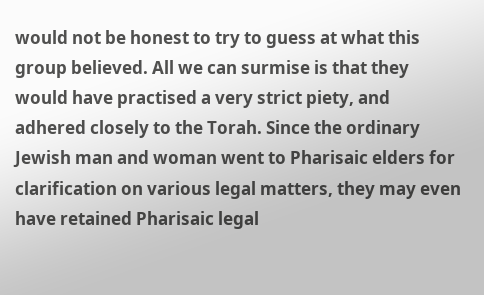would not be honest to try to guess at what this group believed. All we can surmise is that they would have practised a very strict piety, and adhered closely to the Torah. Since the ordinary Jewish man and woman went to Pharisaic elders for clarification on various legal matters, they may even have retained Pharisaic legal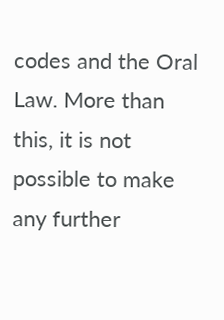codes and the Oral Law. More than this, it is not possible to make any further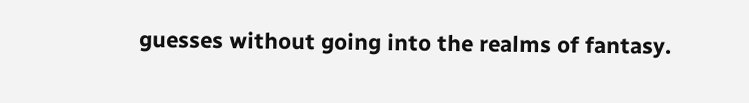guesses without going into the realms of fantasy.